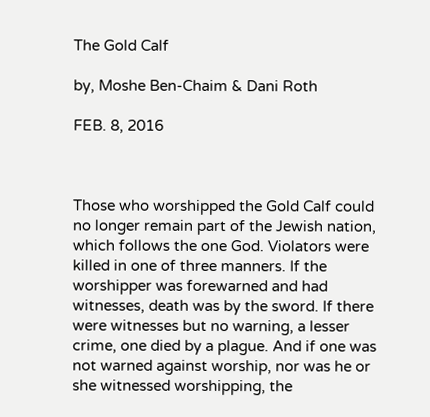The Gold Calf

by, Moshe Ben-Chaim & Dani Roth

FEB. 8, 2016



Those who worshipped the Gold Calf could no longer remain part of the Jewish nation, which follows the one God. Violators were killed in one of three manners. If the worshipper was forewarned and had witnesses, death was by the sword. If there were witnesses but no warning, a lesser crime, one died by a plague. And if one was not warned against worship, nor was he or she witnessed worshipping, the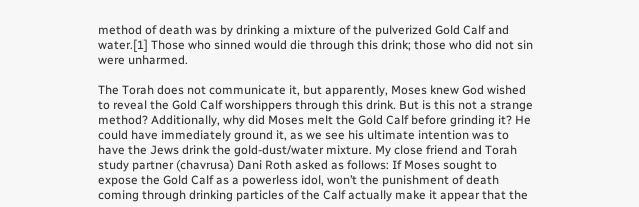method of death was by drinking a mixture of the pulverized Gold Calf and water.[1] Those who sinned would die through this drink; those who did not sin were unharmed.

The Torah does not communicate it, but apparently, Moses knew God wished to reveal the Gold Calf worshippers through this drink. But is this not a strange method? Additionally, why did Moses melt the Gold Calf before grinding it? He could have immediately ground it, as we see his ultimate intention was to have the Jews drink the gold-dust/water mixture. My close friend and Torah study partner (chavrusa) Dani Roth asked as follows: If Moses sought to expose the Gold Calf as a powerless idol, won’t the punishment of death coming through drinking particles of the Calf actually make it appear that the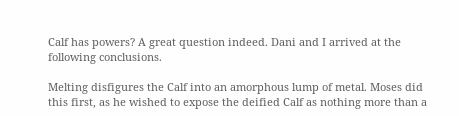Calf has powers? A great question indeed. Dani and I arrived at the following conclusions.

Melting disfigures the Calf into an amorphous lump of metal. Moses did this first, as he wished to expose the deified Calf as nothing more than a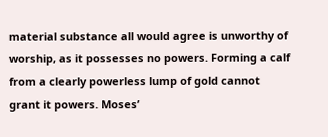material substance all would agree is unworthy of worship, as it possesses no powers. Forming a calf from a clearly powerless lump of gold cannot grant it powers. Moses’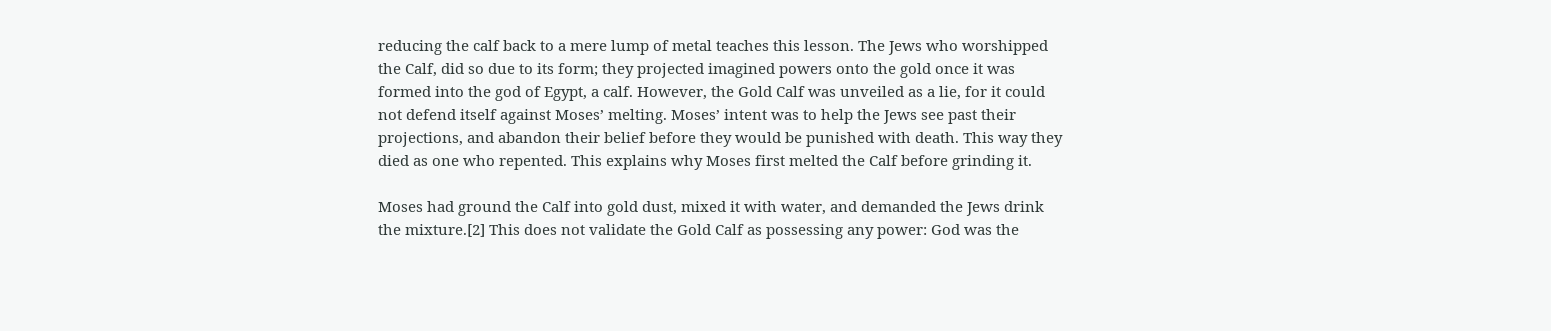reducing the calf back to a mere lump of metal teaches this lesson. The Jews who worshipped the Calf, did so due to its form; they projected imagined powers onto the gold once it was formed into the god of Egypt, a calf. However, the Gold Calf was unveiled as a lie, for it could not defend itself against Moses’ melting. Moses’ intent was to help the Jews see past their projections, and abandon their belief before they would be punished with death. This way they died as one who repented. This explains why Moses first melted the Calf before grinding it.

Moses had ground the Calf into gold dust, mixed it with water, and demanded the Jews drink the mixture.[2] This does not validate the Gold Calf as possessing any power: God was the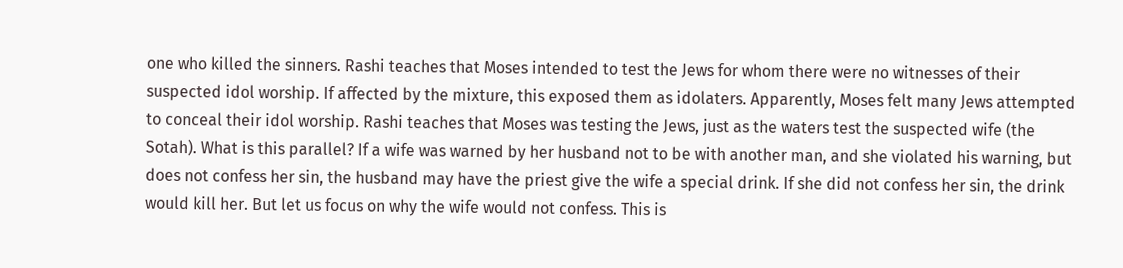one who killed the sinners. Rashi teaches that Moses intended to test the Jews for whom there were no witnesses of their suspected idol worship. If affected by the mixture, this exposed them as idolaters. Apparently, Moses felt many Jews attempted to conceal their idol worship. Rashi teaches that Moses was testing the Jews, just as the waters test the suspected wife (the Sotah). What is this parallel? If a wife was warned by her husband not to be with another man, and she violated his warning, but does not confess her sin, the husband may have the priest give the wife a special drink. If she did not confess her sin, the drink would kill her. But let us focus on why the wife would not confess. This is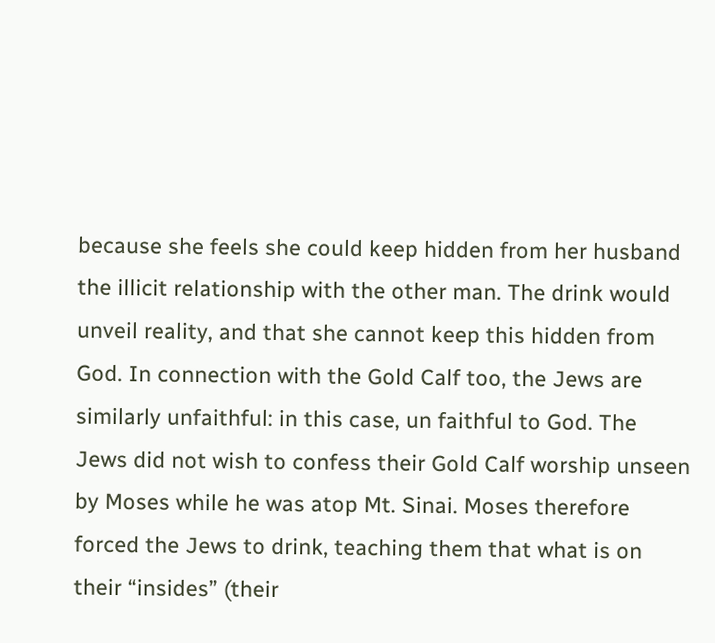because she feels she could keep hidden from her husband the illicit relationship with the other man. The drink would unveil reality, and that she cannot keep this hidden from God. In connection with the Gold Calf too, the Jews are similarly unfaithful: in this case, un faithful to God. The Jews did not wish to confess their Gold Calf worship unseen by Moses while he was atop Mt. Sinai. Moses therefore forced the Jews to drink, teaching them that what is on their “insides” (their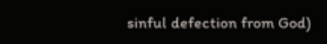sinful defection from God)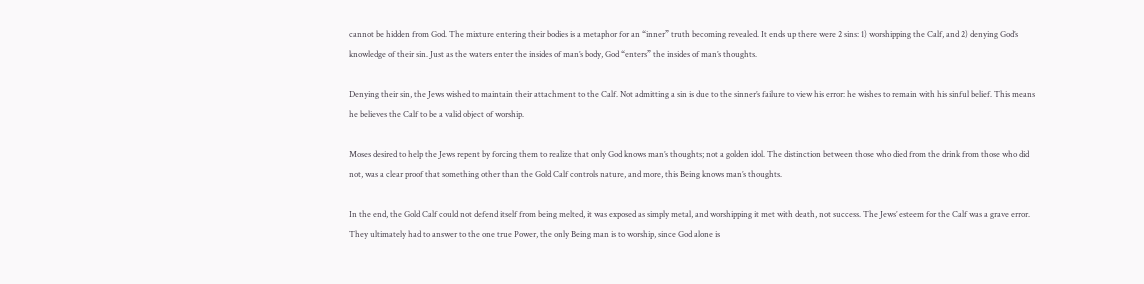cannot be hidden from God. The mixture entering their bodies is a metaphor for an “inner” truth becoming revealed. It ends up there were 2 sins: 1) worshipping the Calf, and 2) denying God’s knowledge of their sin. Just as the waters enter the insides of man’s body, God “enters” the insides of man’s thoughts.

Denying their sin, the Jews wished to maintain their attachment to the Calf. Not admitting a sin is due to the sinner’s failure to view his error: he wishes to remain with his sinful belief. This means he believes the Calf to be a valid object of worship.

Moses desired to help the Jews repent by forcing them to realize that only God knows man’s thoughts; not a golden idol. The distinction between those who died from the drink from those who did not, was a clear proof that something other than the Gold Calf controls nature, and more, this Being knows man’s thoughts.

In the end, the Gold Calf could not defend itself from being melted, it was exposed as simply metal, and worshipping it met with death, not success. The Jews’ esteem for the Calf was a grave error. They ultimately had to answer to the one true Power, the only Being man is to worship, since God alone is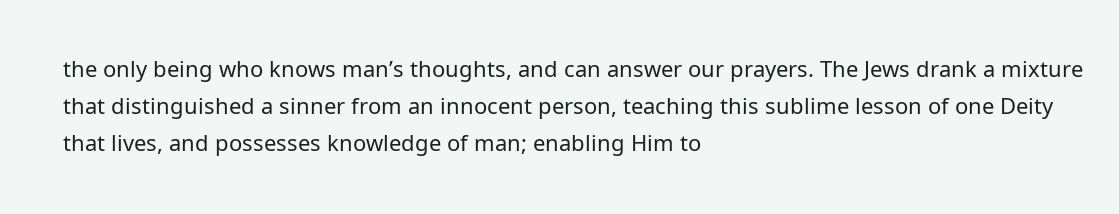the only being who knows man’s thoughts, and can answer our prayers. The Jews drank a mixture that distinguished a sinner from an innocent person, teaching this sublime lesson of one Deity that lives, and possesses knowledge of man; enabling Him to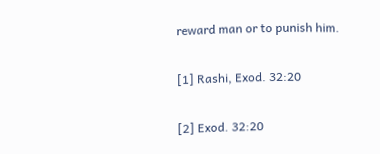reward man or to punish him.

[1] Rashi, Exod. 32:20

[2] Exod. 32:20